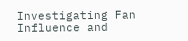Investigating Fan Influence and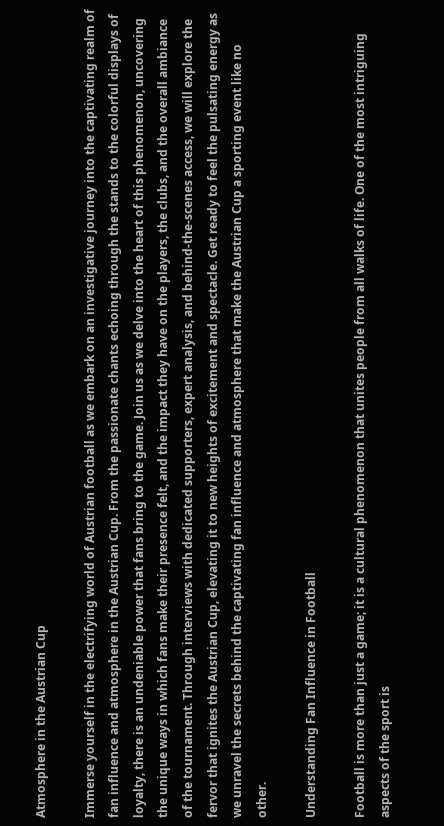Atmosphere in the Austrian Cup

Immerse yourself in the electrifying world of Austrian football as we embark on an investigative journey into the captivating realm of fan influence and atmosphere in the Austrian Cup. From the passionate chants echoing through the stands to the colorful displays of loyalty, there is an undeniable power that fans bring to the game. Join us as we delve into the heart of this phenomenon, uncovering the unique ways in which fans make their presence felt, and the impact they have on the players, the clubs, and the overall ambiance of the tournament. Through interviews with dedicated supporters, expert analysis, and behind-the-scenes access, we will explore the fervor that ignites the Austrian Cup, elevating it to new heights of excitement and spectacle. Get ready to feel the pulsating energy as we unravel the secrets behind the captivating fan influence and atmosphere that make the Austrian Cup a sporting event like no other.

Understanding Fan Influence in Football

Football is more than just a game; it is a cultural phenomenon that unites people from all walks of life. One of the most intriguing aspects of the sport is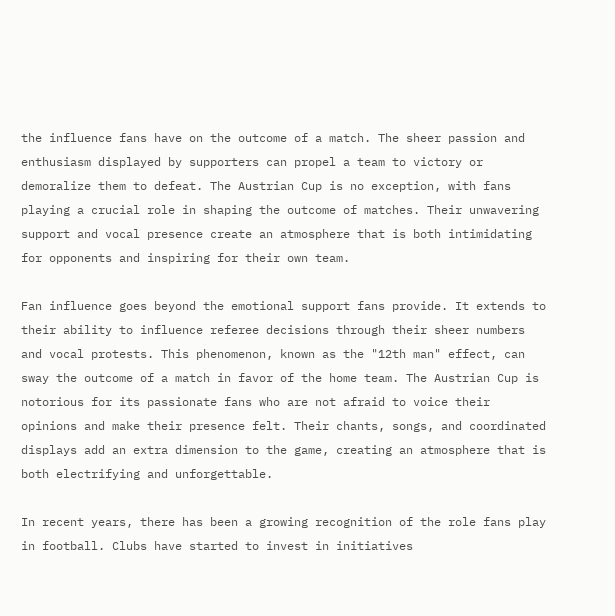the influence fans have on the outcome of a match. The sheer passion and enthusiasm displayed by supporters can propel a team to victory or demoralize them to defeat. The Austrian Cup is no exception, with fans playing a crucial role in shaping the outcome of matches. Their unwavering support and vocal presence create an atmosphere that is both intimidating for opponents and inspiring for their own team.

Fan influence goes beyond the emotional support fans provide. It extends to their ability to influence referee decisions through their sheer numbers and vocal protests. This phenomenon, known as the "12th man" effect, can sway the outcome of a match in favor of the home team. The Austrian Cup is notorious for its passionate fans who are not afraid to voice their opinions and make their presence felt. Their chants, songs, and coordinated displays add an extra dimension to the game, creating an atmosphere that is both electrifying and unforgettable.

In recent years, there has been a growing recognition of the role fans play in football. Clubs have started to invest in initiatives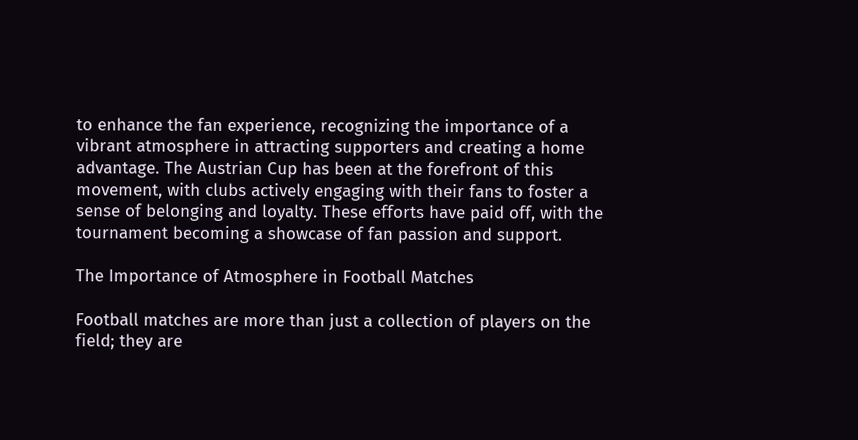to enhance the fan experience, recognizing the importance of a vibrant atmosphere in attracting supporters and creating a home advantage. The Austrian Cup has been at the forefront of this movement, with clubs actively engaging with their fans to foster a sense of belonging and loyalty. These efforts have paid off, with the tournament becoming a showcase of fan passion and support.

The Importance of Atmosphere in Football Matches

Football matches are more than just a collection of players on the field; they are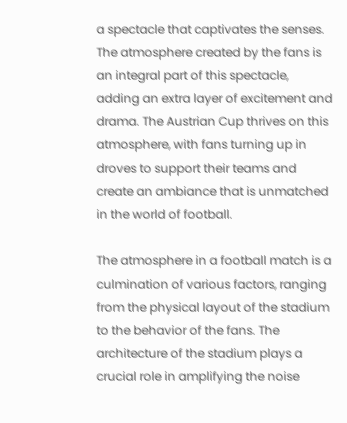a spectacle that captivates the senses. The atmosphere created by the fans is an integral part of this spectacle, adding an extra layer of excitement and drama. The Austrian Cup thrives on this atmosphere, with fans turning up in droves to support their teams and create an ambiance that is unmatched in the world of football.

The atmosphere in a football match is a culmination of various factors, ranging from the physical layout of the stadium to the behavior of the fans. The architecture of the stadium plays a crucial role in amplifying the noise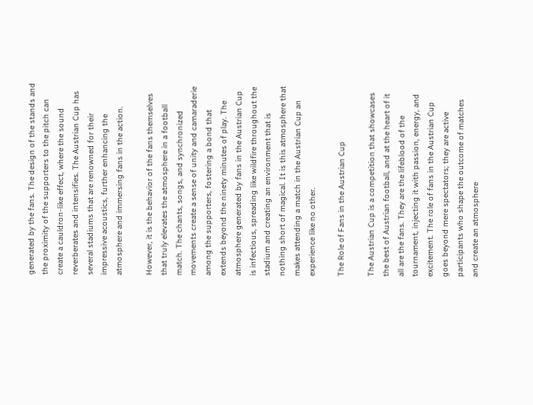generated by the fans. The design of the stands and the proximity of the supporters to the pitch can create a cauldron-like effect, where the sound reverberates and intensifies. The Austrian Cup has several stadiums that are renowned for their impressive acoustics, further enhancing the atmosphere and immersing fans in the action.

However, it is the behavior of the fans themselves that truly elevates the atmosphere in a football match. The chants, songs, and synchronized movements create a sense of unity and camaraderie among the supporters, fostering a bond that extends beyond the ninety minutes of play. The atmosphere generated by fans in the Austrian Cup is infectious, spreading like wildfire throughout the stadium and creating an environment that is nothing short of magical. It is this atmosphere that makes attending a match in the Austrian Cup an experience like no other.

The Role of Fans in the Austrian Cup

The Austrian Cup is a competition that showcases the best of Austrian football, and at the heart of it all are the fans. They are the lifeblood of the tournament, injecting it with passion, energy, and excitement. The role of fans in the Austrian Cup goes beyond mere spectators; they are active participants who shape the outcome of matches and create an atmosphere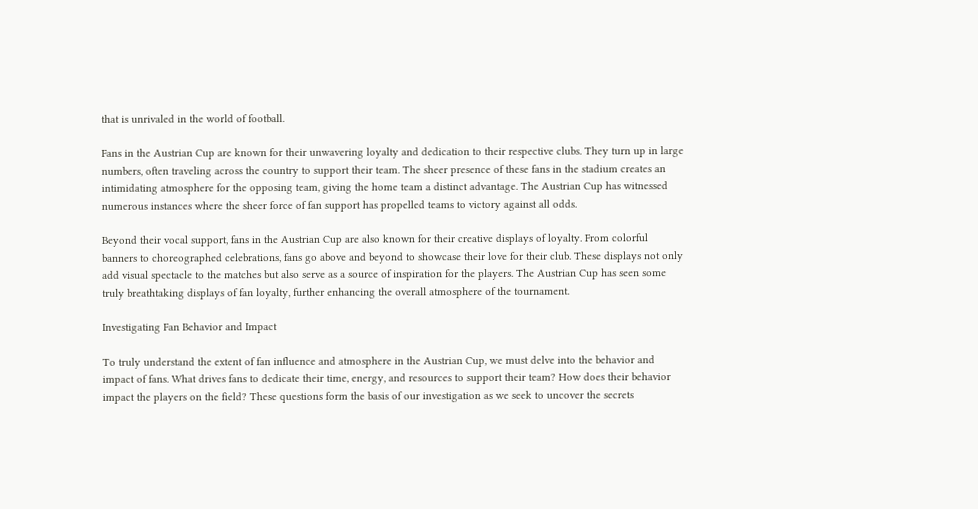that is unrivaled in the world of football.

Fans in the Austrian Cup are known for their unwavering loyalty and dedication to their respective clubs. They turn up in large numbers, often traveling across the country to support their team. The sheer presence of these fans in the stadium creates an intimidating atmosphere for the opposing team, giving the home team a distinct advantage. The Austrian Cup has witnessed numerous instances where the sheer force of fan support has propelled teams to victory against all odds.

Beyond their vocal support, fans in the Austrian Cup are also known for their creative displays of loyalty. From colorful banners to choreographed celebrations, fans go above and beyond to showcase their love for their club. These displays not only add visual spectacle to the matches but also serve as a source of inspiration for the players. The Austrian Cup has seen some truly breathtaking displays of fan loyalty, further enhancing the overall atmosphere of the tournament.

Investigating Fan Behavior and Impact

To truly understand the extent of fan influence and atmosphere in the Austrian Cup, we must delve into the behavior and impact of fans. What drives fans to dedicate their time, energy, and resources to support their team? How does their behavior impact the players on the field? These questions form the basis of our investigation as we seek to uncover the secrets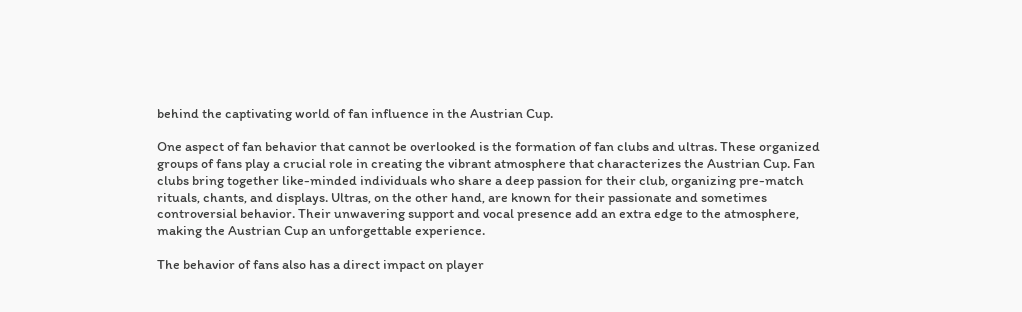behind the captivating world of fan influence in the Austrian Cup.

One aspect of fan behavior that cannot be overlooked is the formation of fan clubs and ultras. These organized groups of fans play a crucial role in creating the vibrant atmosphere that characterizes the Austrian Cup. Fan clubs bring together like-minded individuals who share a deep passion for their club, organizing pre-match rituals, chants, and displays. Ultras, on the other hand, are known for their passionate and sometimes controversial behavior. Their unwavering support and vocal presence add an extra edge to the atmosphere, making the Austrian Cup an unforgettable experience.

The behavior of fans also has a direct impact on player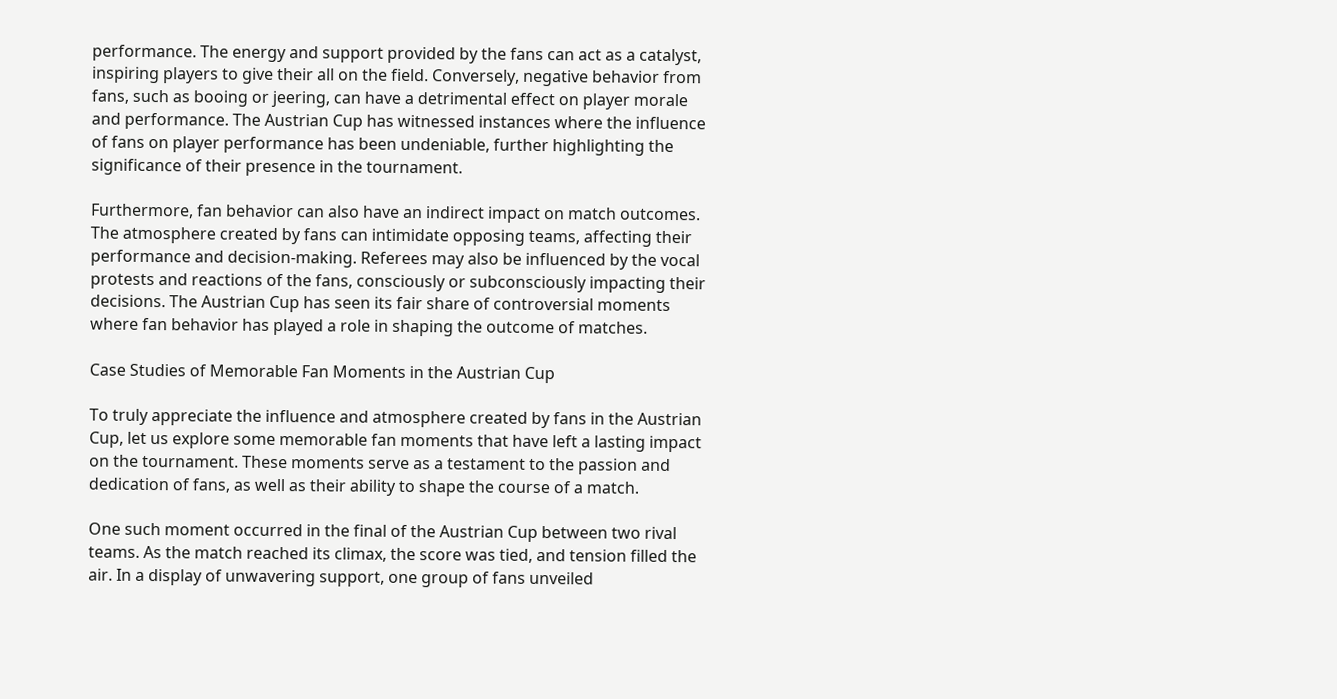performance. The energy and support provided by the fans can act as a catalyst, inspiring players to give their all on the field. Conversely, negative behavior from fans, such as booing or jeering, can have a detrimental effect on player morale and performance. The Austrian Cup has witnessed instances where the influence of fans on player performance has been undeniable, further highlighting the significance of their presence in the tournament.

Furthermore, fan behavior can also have an indirect impact on match outcomes. The atmosphere created by fans can intimidate opposing teams, affecting their performance and decision-making. Referees may also be influenced by the vocal protests and reactions of the fans, consciously or subconsciously impacting their decisions. The Austrian Cup has seen its fair share of controversial moments where fan behavior has played a role in shaping the outcome of matches.

Case Studies of Memorable Fan Moments in the Austrian Cup

To truly appreciate the influence and atmosphere created by fans in the Austrian Cup, let us explore some memorable fan moments that have left a lasting impact on the tournament. These moments serve as a testament to the passion and dedication of fans, as well as their ability to shape the course of a match.

One such moment occurred in the final of the Austrian Cup between two rival teams. As the match reached its climax, the score was tied, and tension filled the air. In a display of unwavering support, one group of fans unveiled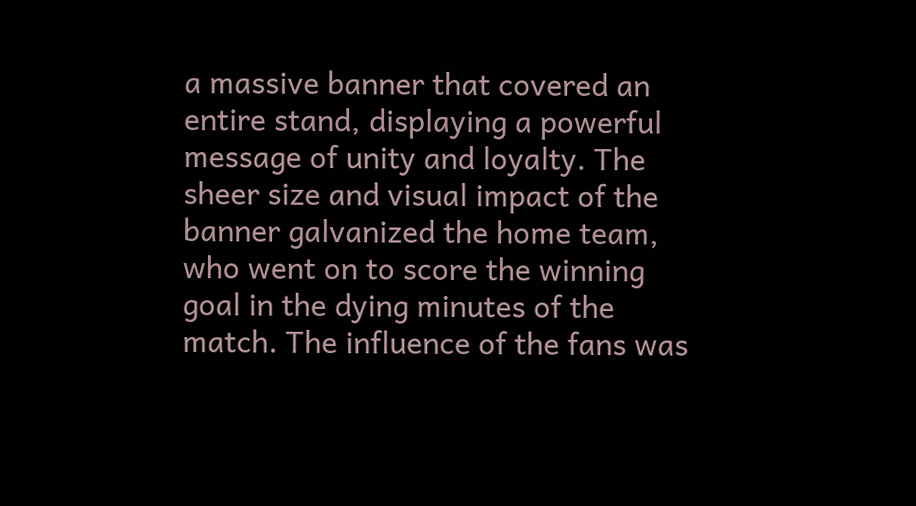a massive banner that covered an entire stand, displaying a powerful message of unity and loyalty. The sheer size and visual impact of the banner galvanized the home team, who went on to score the winning goal in the dying minutes of the match. The influence of the fans was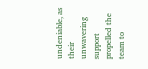undeniable, as their unwavering support propelled the team to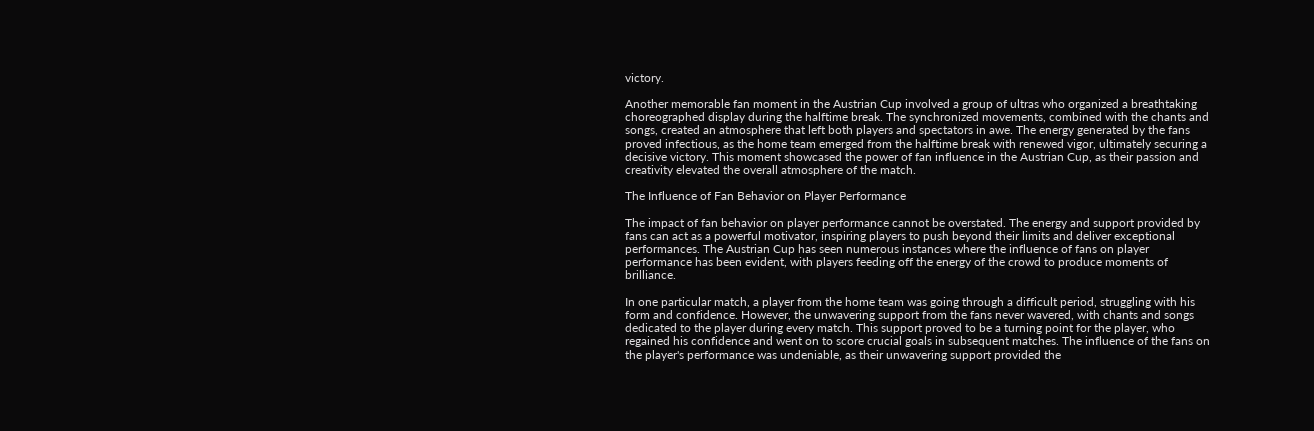victory.

Another memorable fan moment in the Austrian Cup involved a group of ultras who organized a breathtaking choreographed display during the halftime break. The synchronized movements, combined with the chants and songs, created an atmosphere that left both players and spectators in awe. The energy generated by the fans proved infectious, as the home team emerged from the halftime break with renewed vigor, ultimately securing a decisive victory. This moment showcased the power of fan influence in the Austrian Cup, as their passion and creativity elevated the overall atmosphere of the match.

The Influence of Fan Behavior on Player Performance

The impact of fan behavior on player performance cannot be overstated. The energy and support provided by fans can act as a powerful motivator, inspiring players to push beyond their limits and deliver exceptional performances. The Austrian Cup has seen numerous instances where the influence of fans on player performance has been evident, with players feeding off the energy of the crowd to produce moments of brilliance.

In one particular match, a player from the home team was going through a difficult period, struggling with his form and confidence. However, the unwavering support from the fans never wavered, with chants and songs dedicated to the player during every match. This support proved to be a turning point for the player, who regained his confidence and went on to score crucial goals in subsequent matches. The influence of the fans on the player's performance was undeniable, as their unwavering support provided the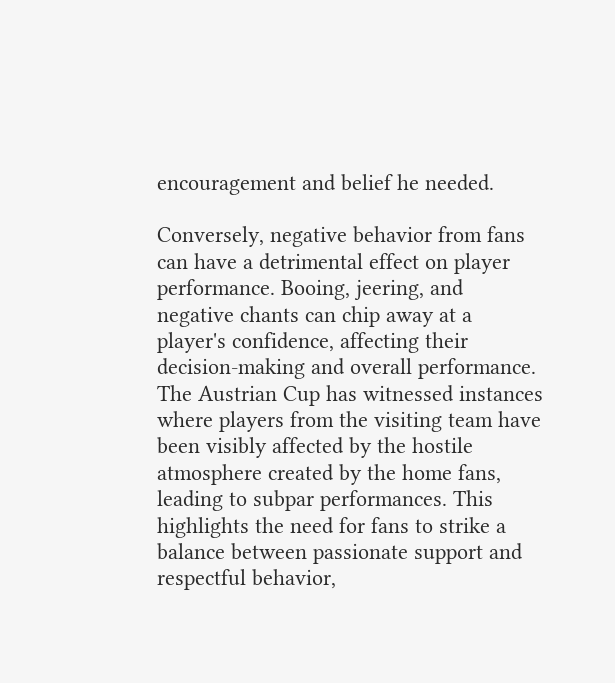encouragement and belief he needed.

Conversely, negative behavior from fans can have a detrimental effect on player performance. Booing, jeering, and negative chants can chip away at a player's confidence, affecting their decision-making and overall performance. The Austrian Cup has witnessed instances where players from the visiting team have been visibly affected by the hostile atmosphere created by the home fans, leading to subpar performances. This highlights the need for fans to strike a balance between passionate support and respectful behavior,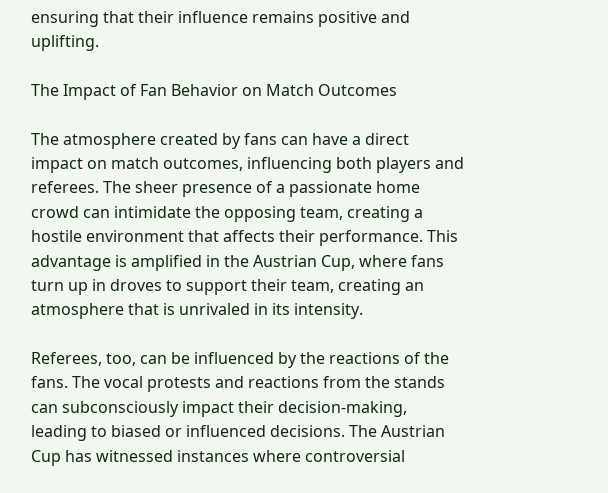ensuring that their influence remains positive and uplifting.

The Impact of Fan Behavior on Match Outcomes

The atmosphere created by fans can have a direct impact on match outcomes, influencing both players and referees. The sheer presence of a passionate home crowd can intimidate the opposing team, creating a hostile environment that affects their performance. This advantage is amplified in the Austrian Cup, where fans turn up in droves to support their team, creating an atmosphere that is unrivaled in its intensity.

Referees, too, can be influenced by the reactions of the fans. The vocal protests and reactions from the stands can subconsciously impact their decision-making, leading to biased or influenced decisions. The Austrian Cup has witnessed instances where controversial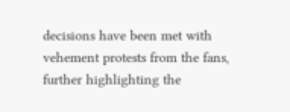decisions have been met with vehement protests from the fans, further highlighting the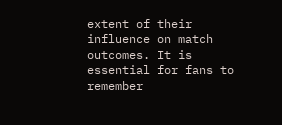extent of their influence on match outcomes. It is essential for fans to remember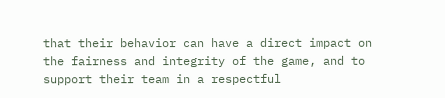that their behavior can have a direct impact on the fairness and integrity of the game, and to support their team in a respectful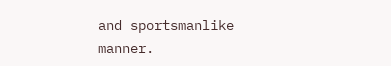and sportsmanlike manner.